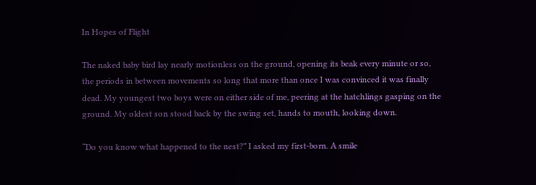In Hopes of Flight

The naked baby bird lay nearly motionless on the ground, opening its beak every minute or so, the periods in between movements so long that more than once I was convinced it was finally dead. My youngest two boys were on either side of me, peering at the hatchlings gasping on the ground. My oldest son stood back by the swing set, hands to mouth, looking down.

“Do you know what happened to the nest?” I asked my first-born. A smile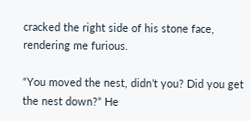cracked the right side of his stone face, rendering me furious.

“You moved the nest, didn’t you? Did you get the nest down?” He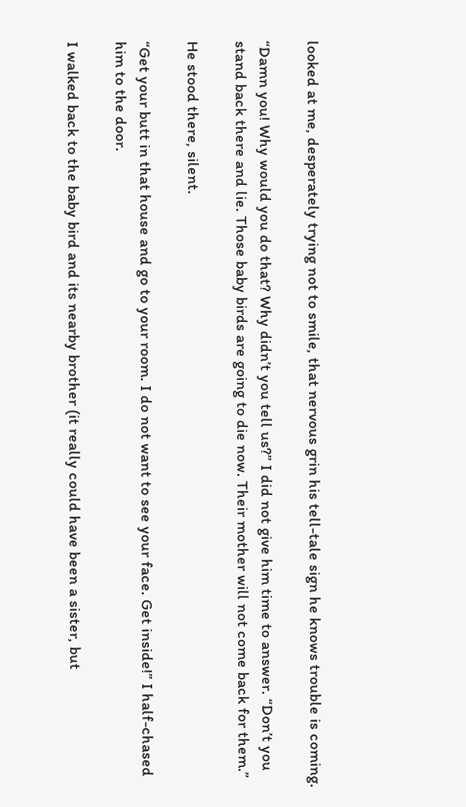looked at me, desperately trying not to smile, that nervous grin his tell-tale sign he knows trouble is coming.

“Damn you! Why would you do that? Why didn’t you tell us?” I did not give him time to answer. “Don’t you stand back there and lie. Those baby birds are going to die now. Their mother will not come back for them.”

He stood there, silent.

“Get your butt in that house and go to your room. I do not want to see your face. Get inside!” I half-chased him to the door.

I walked back to the baby bird and its nearby brother (it really could have been a sister, but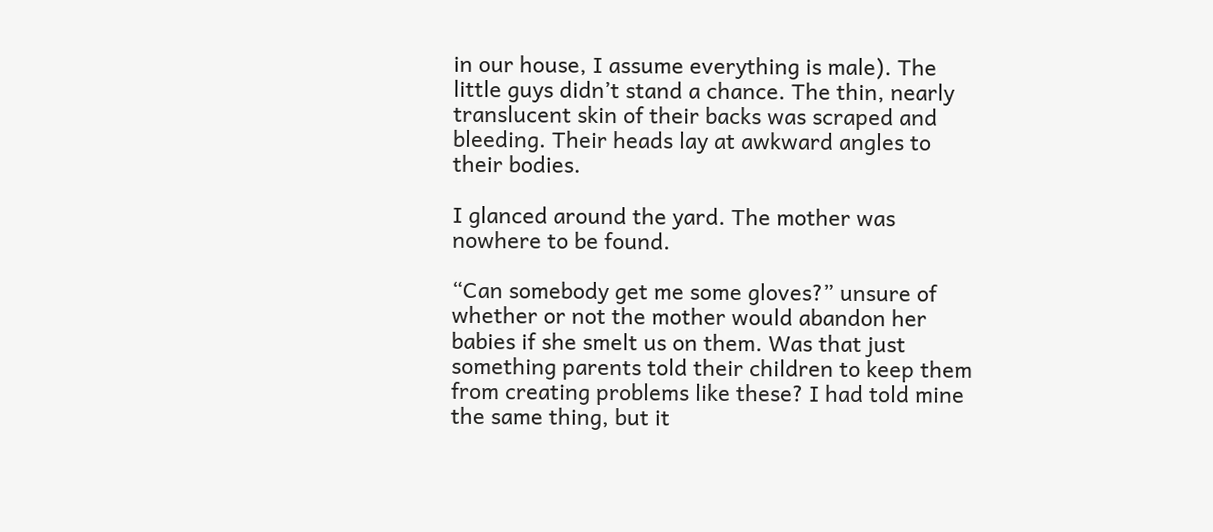in our house, I assume everything is male). The little guys didn’t stand a chance. The thin, nearly translucent skin of their backs was scraped and bleeding. Their heads lay at awkward angles to their bodies.

I glanced around the yard. The mother was nowhere to be found.

“Can somebody get me some gloves?” unsure of whether or not the mother would abandon her babies if she smelt us on them. Was that just something parents told their children to keep them from creating problems like these? I had told mine the same thing, but it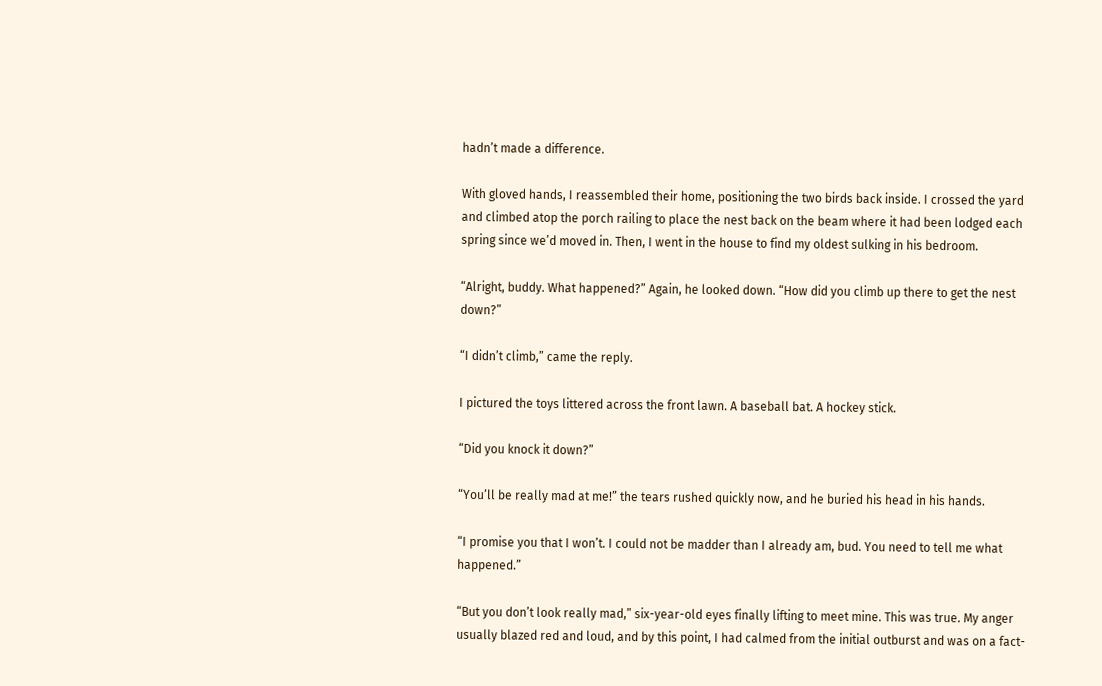hadn’t made a difference.

With gloved hands, I reassembled their home, positioning the two birds back inside. I crossed the yard and climbed atop the porch railing to place the nest back on the beam where it had been lodged each spring since we’d moved in. Then, I went in the house to find my oldest sulking in his bedroom.

“Alright, buddy. What happened?” Again, he looked down. “How did you climb up there to get the nest down?”

“I didn’t climb,” came the reply.

I pictured the toys littered across the front lawn. A baseball bat. A hockey stick.

“Did you knock it down?”

“You’ll be really mad at me!” the tears rushed quickly now, and he buried his head in his hands.

“I promise you that I won’t. I could not be madder than I already am, bud. You need to tell me what happened.”

“But you don’t look really mad,” six-year-old eyes finally lifting to meet mine. This was true. My anger usually blazed red and loud, and by this point, I had calmed from the initial outburst and was on a fact-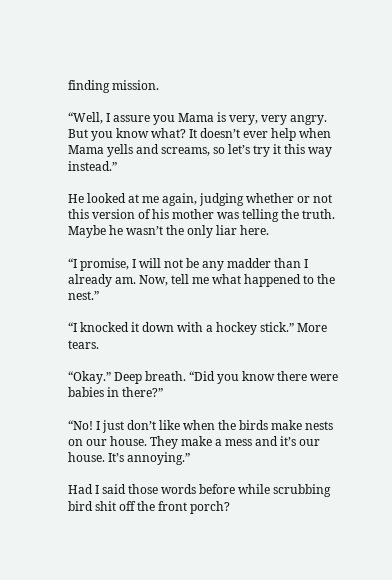finding mission.

“Well, I assure you Mama is very, very angry. But you know what? It doesn’t ever help when Mama yells and screams, so let’s try it this way instead.”

He looked at me again, judging whether or not this version of his mother was telling the truth. Maybe he wasn’t the only liar here.

“I promise, I will not be any madder than I already am. Now, tell me what happened to the nest.”

“I knocked it down with a hockey stick.” More tears.

“Okay.” Deep breath. “Did you know there were babies in there?”

“No! I just don’t like when the birds make nests on our house. They make a mess and it’s our house. It’s annoying.”

Had I said those words before while scrubbing bird shit off the front porch?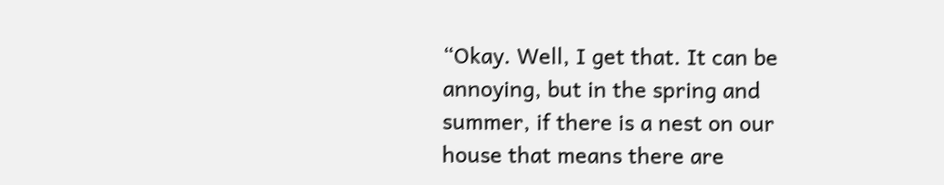“Okay. Well, I get that. It can be annoying, but in the spring and summer, if there is a nest on our house that means there are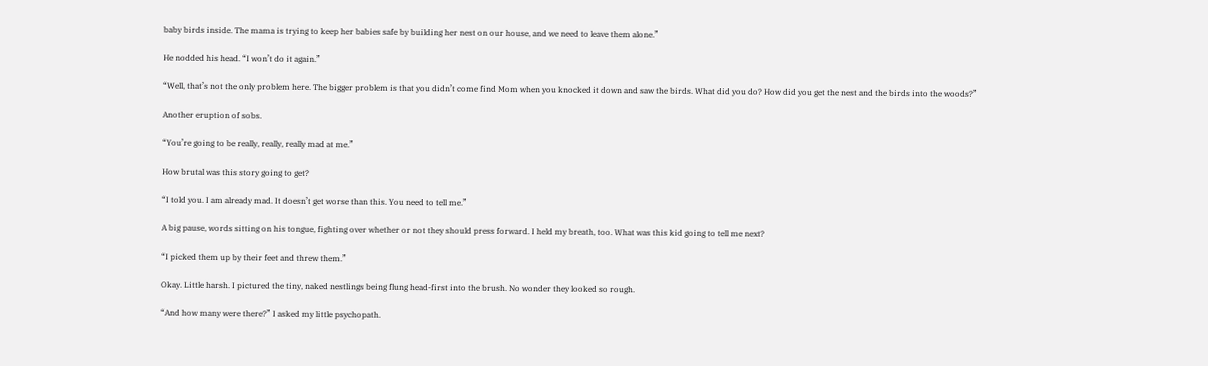baby birds inside. The mama is trying to keep her babies safe by building her nest on our house, and we need to leave them alone.”

He nodded his head. “I won’t do it again.”

“Well, that’s not the only problem here. The bigger problem is that you didn’t come find Mom when you knocked it down and saw the birds. What did you do? How did you get the nest and the birds into the woods?”

Another eruption of sobs.

“You’re going to be really, really, really mad at me.”

How brutal was this story going to get?

“I told you. I am already mad. It doesn’t get worse than this. You need to tell me.”

A big pause, words sitting on his tongue, fighting over whether or not they should press forward. I held my breath, too. What was this kid going to tell me next?

“I picked them up by their feet and threw them.”

Okay. Little harsh. I pictured the tiny, naked nestlings being flung head-first into the brush. No wonder they looked so rough.

“And how many were there?” I asked my little psychopath.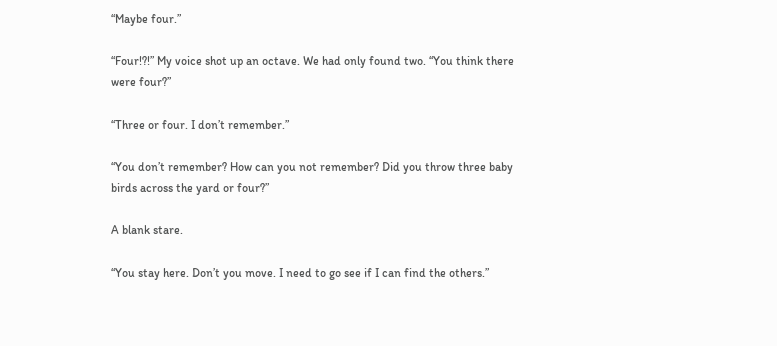“Maybe four.”

“Four!?!” My voice shot up an octave. We had only found two. “You think there were four?”

“Three or four. I don’t remember.”

“You don’t remember? How can you not remember? Did you throw three baby birds across the yard or four?”

A blank stare.

“You stay here. Don’t you move. I need to go see if I can find the others.”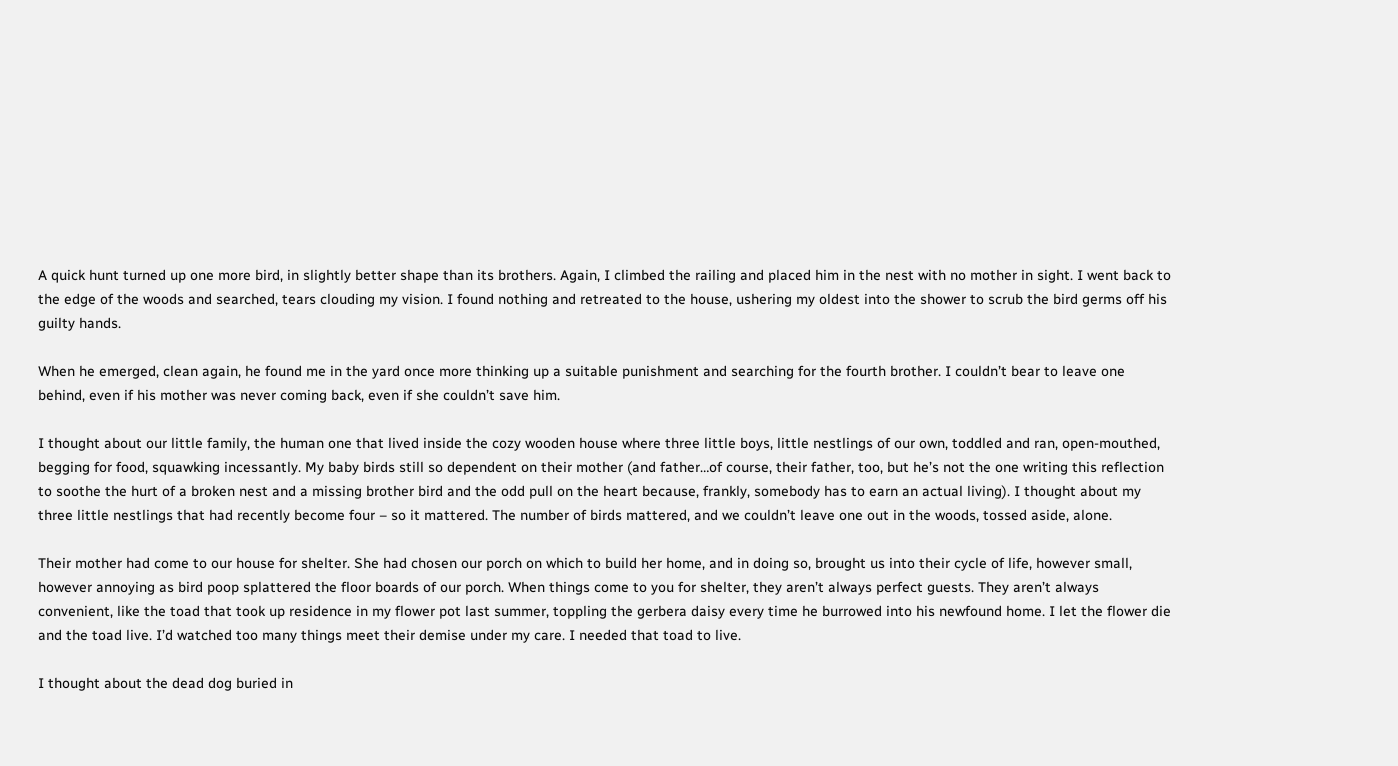A quick hunt turned up one more bird, in slightly better shape than its brothers. Again, I climbed the railing and placed him in the nest with no mother in sight. I went back to the edge of the woods and searched, tears clouding my vision. I found nothing and retreated to the house, ushering my oldest into the shower to scrub the bird germs off his guilty hands.

When he emerged, clean again, he found me in the yard once more thinking up a suitable punishment and searching for the fourth brother. I couldn’t bear to leave one behind, even if his mother was never coming back, even if she couldn’t save him.

I thought about our little family, the human one that lived inside the cozy wooden house where three little boys, little nestlings of our own, toddled and ran, open-mouthed, begging for food, squawking incessantly. My baby birds still so dependent on their mother (and father…of course, their father, too, but he’s not the one writing this reflection to soothe the hurt of a broken nest and a missing brother bird and the odd pull on the heart because, frankly, somebody has to earn an actual living). I thought about my three little nestlings that had recently become four – so it mattered. The number of birds mattered, and we couldn’t leave one out in the woods, tossed aside, alone.

Their mother had come to our house for shelter. She had chosen our porch on which to build her home, and in doing so, brought us into their cycle of life, however small, however annoying as bird poop splattered the floor boards of our porch. When things come to you for shelter, they aren’t always perfect guests. They aren’t always convenient, like the toad that took up residence in my flower pot last summer, toppling the gerbera daisy every time he burrowed into his newfound home. I let the flower die and the toad live. I’d watched too many things meet their demise under my care. I needed that toad to live.

I thought about the dead dog buried in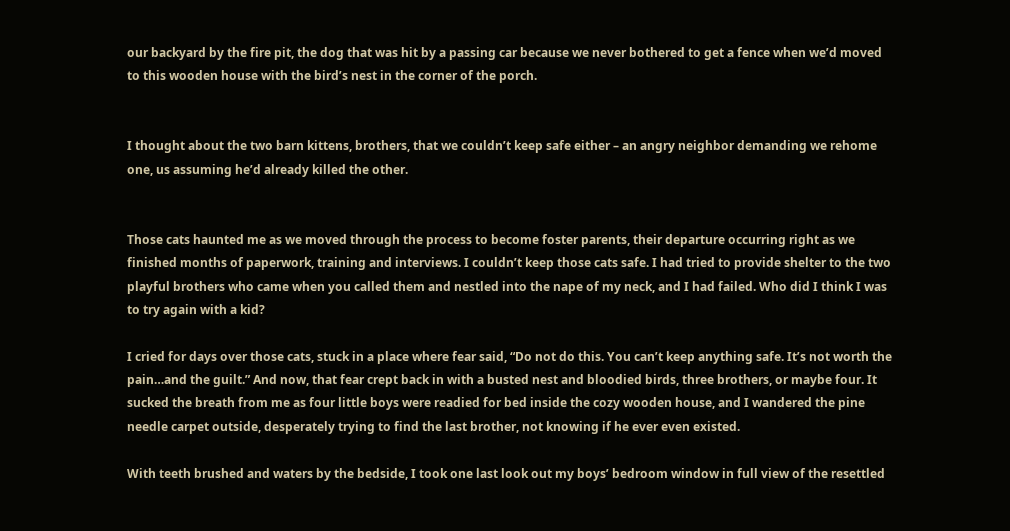our backyard by the fire pit, the dog that was hit by a passing car because we never bothered to get a fence when we’d moved to this wooden house with the bird’s nest in the corner of the porch.


I thought about the two barn kittens, brothers, that we couldn’t keep safe either – an angry neighbor demanding we rehome one, us assuming he’d already killed the other.


Those cats haunted me as we moved through the process to become foster parents, their departure occurring right as we finished months of paperwork, training and interviews. I couldn’t keep those cats safe. I had tried to provide shelter to the two playful brothers who came when you called them and nestled into the nape of my neck, and I had failed. Who did I think I was to try again with a kid?

I cried for days over those cats, stuck in a place where fear said, “Do not do this. You can’t keep anything safe. It’s not worth the pain…and the guilt.” And now, that fear crept back in with a busted nest and bloodied birds, three brothers, or maybe four. It sucked the breath from me as four little boys were readied for bed inside the cozy wooden house, and I wandered the pine needle carpet outside, desperately trying to find the last brother, not knowing if he ever even existed.

With teeth brushed and waters by the bedside, I took one last look out my boys’ bedroom window in full view of the resettled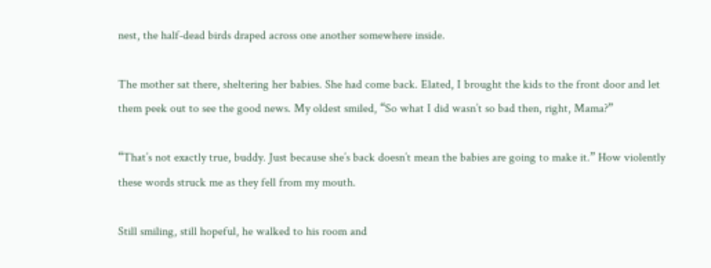nest, the half-dead birds draped across one another somewhere inside.

The mother sat there, sheltering her babies. She had come back. Elated, I brought the kids to the front door and let them peek out to see the good news. My oldest smiled, “So what I did wasn’t so bad then, right, Mama?”

“That’s not exactly true, buddy. Just because she’s back doesn’t mean the babies are going to make it.” How violently these words struck me as they fell from my mouth.

Still smiling, still hopeful, he walked to his room and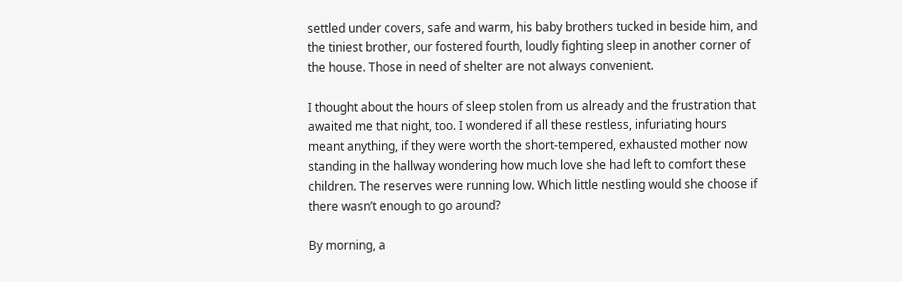settled under covers, safe and warm, his baby brothers tucked in beside him, and the tiniest brother, our fostered fourth, loudly fighting sleep in another corner of the house. Those in need of shelter are not always convenient.

I thought about the hours of sleep stolen from us already and the frustration that awaited me that night, too. I wondered if all these restless, infuriating hours meant anything, if they were worth the short-tempered, exhausted mother now standing in the hallway wondering how much love she had left to comfort these children. The reserves were running low. Which little nestling would she choose if there wasn’t enough to go around?

By morning, a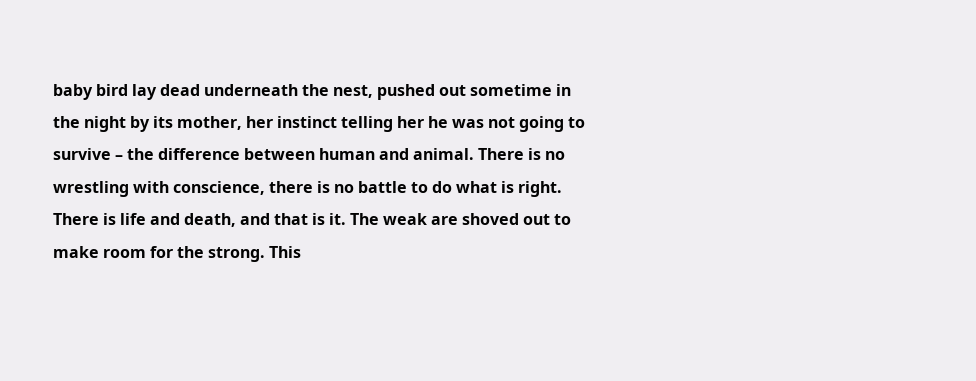baby bird lay dead underneath the nest, pushed out sometime in the night by its mother, her instinct telling her he was not going to survive – the difference between human and animal. There is no wrestling with conscience, there is no battle to do what is right. There is life and death, and that is it. The weak are shoved out to make room for the strong. This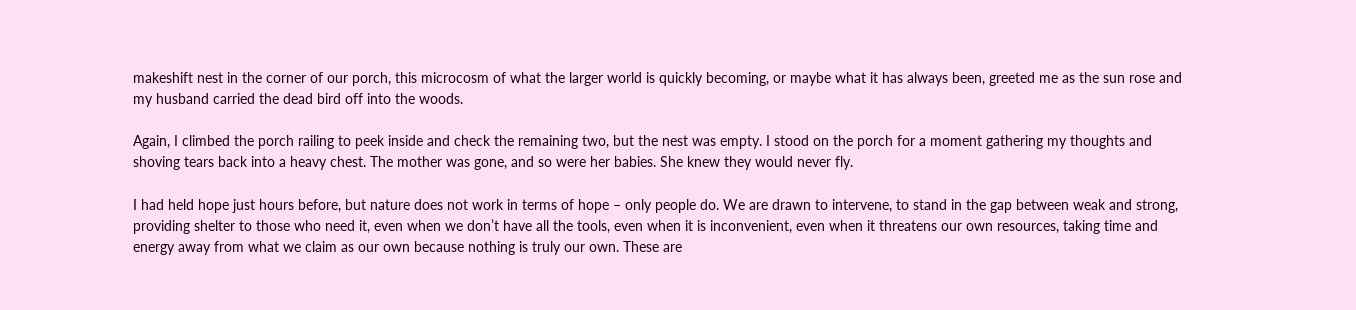makeshift nest in the corner of our porch, this microcosm of what the larger world is quickly becoming, or maybe what it has always been, greeted me as the sun rose and my husband carried the dead bird off into the woods.

Again, I climbed the porch railing to peek inside and check the remaining two, but the nest was empty. I stood on the porch for a moment gathering my thoughts and shoving tears back into a heavy chest. The mother was gone, and so were her babies. She knew they would never fly.

I had held hope just hours before, but nature does not work in terms of hope – only people do. We are drawn to intervene, to stand in the gap between weak and strong, providing shelter to those who need it, even when we don’t have all the tools, even when it is inconvenient, even when it threatens our own resources, taking time and energy away from what we claim as our own because nothing is truly our own. These are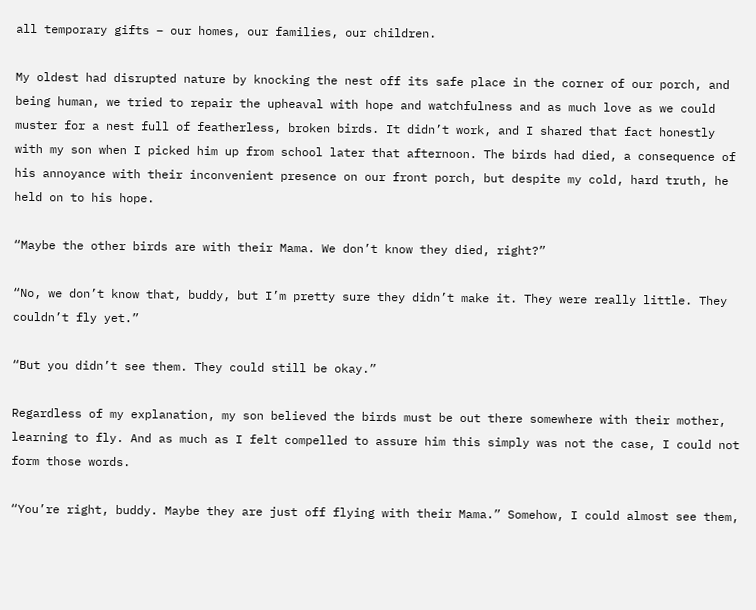all temporary gifts – our homes, our families, our children.

My oldest had disrupted nature by knocking the nest off its safe place in the corner of our porch, and being human, we tried to repair the upheaval with hope and watchfulness and as much love as we could muster for a nest full of featherless, broken birds. It didn’t work, and I shared that fact honestly with my son when I picked him up from school later that afternoon. The birds had died, a consequence of his annoyance with their inconvenient presence on our front porch, but despite my cold, hard truth, he held on to his hope.

“Maybe the other birds are with their Mama. We don’t know they died, right?”

“No, we don’t know that, buddy, but I’m pretty sure they didn’t make it. They were really little. They couldn’t fly yet.”

“But you didn’t see them. They could still be okay.”

Regardless of my explanation, my son believed the birds must be out there somewhere with their mother, learning to fly. And as much as I felt compelled to assure him this simply was not the case, I could not form those words.

“You’re right, buddy. Maybe they are just off flying with their Mama.” Somehow, I could almost see them,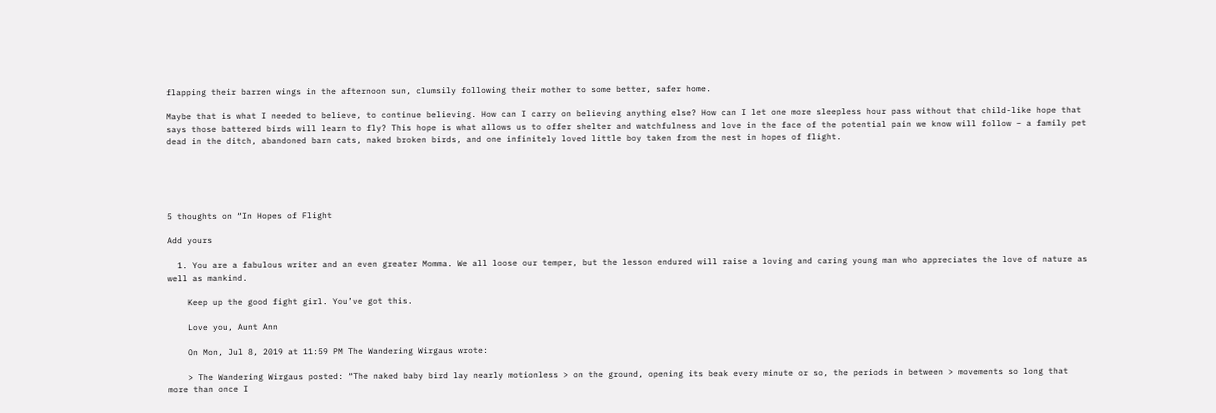flapping their barren wings in the afternoon sun, clumsily following their mother to some better, safer home.

Maybe that is what I needed to believe, to continue believing. How can I carry on believing anything else? How can I let one more sleepless hour pass without that child-like hope that says those battered birds will learn to fly? This hope is what allows us to offer shelter and watchfulness and love in the face of the potential pain we know will follow – a family pet dead in the ditch, abandoned barn cats, naked broken birds, and one infinitely loved little boy taken from the nest in hopes of flight.





5 thoughts on “In Hopes of Flight

Add yours

  1. You are a fabulous writer and an even greater Momma. We all loose our temper, but the lesson endured will raise a loving and caring young man who appreciates the love of nature as well as mankind.

    Keep up the good fight girl. You’ve got this.

    Love you, Aunt Ann

    On Mon, Jul 8, 2019 at 11:59 PM The Wandering Wirgaus wrote:

    > The Wandering Wirgaus posted: “The naked baby bird lay nearly motionless > on the ground, opening its beak every minute or so, the periods in between > movements so long that more than once I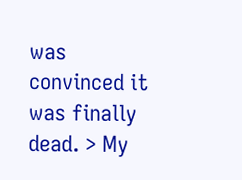was convinced it was finally dead. > My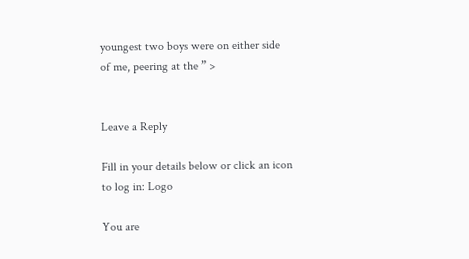youngest two boys were on either side of me, peering at the ” >


Leave a Reply

Fill in your details below or click an icon to log in: Logo

You are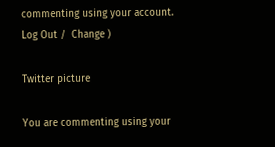commenting using your account. Log Out /  Change )

Twitter picture

You are commenting using your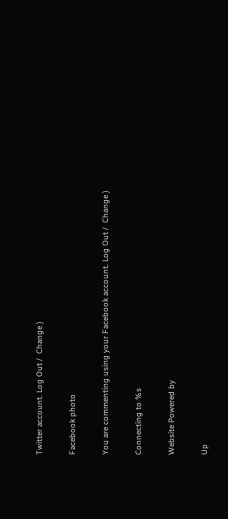Twitter account. Log Out /  Change )

Facebook photo

You are commenting using your Facebook account. Log Out /  Change )

Connecting to %s

Website Powered by

Up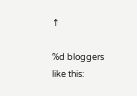↑

%d bloggers like this: